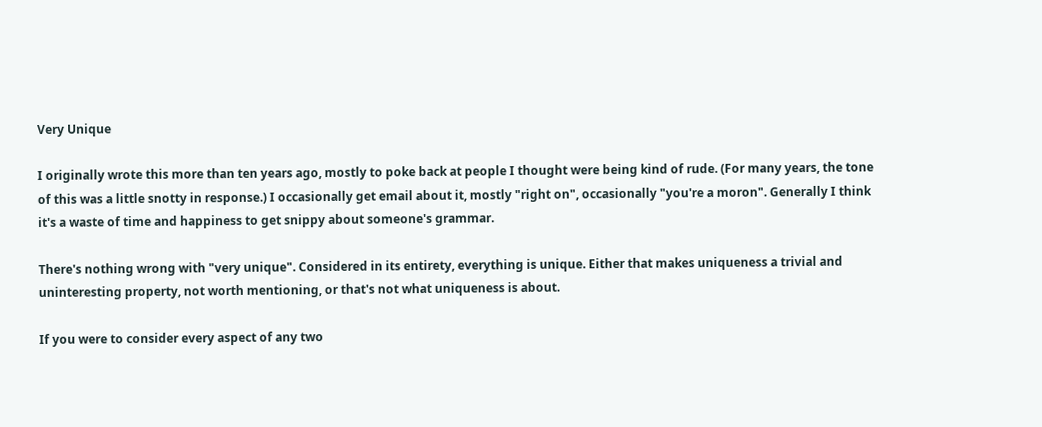Very Unique

I originally wrote this more than ten years ago, mostly to poke back at people I thought were being kind of rude. (For many years, the tone of this was a little snotty in response.) I occasionally get email about it, mostly "right on", occasionally "you're a moron". Generally I think it's a waste of time and happiness to get snippy about someone's grammar.

There's nothing wrong with "very unique". Considered in its entirety, everything is unique. Either that makes uniqueness a trivial and uninteresting property, not worth mentioning, or that's not what uniqueness is about.

If you were to consider every aspect of any two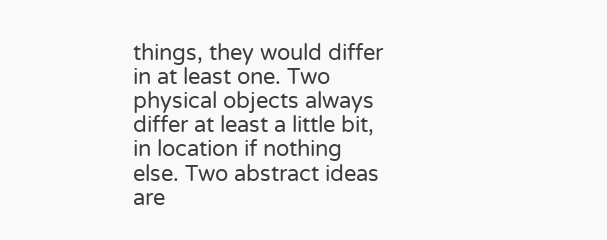things, they would differ in at least one. Two physical objects always differ at least a little bit, in location if nothing else. Two abstract ideas are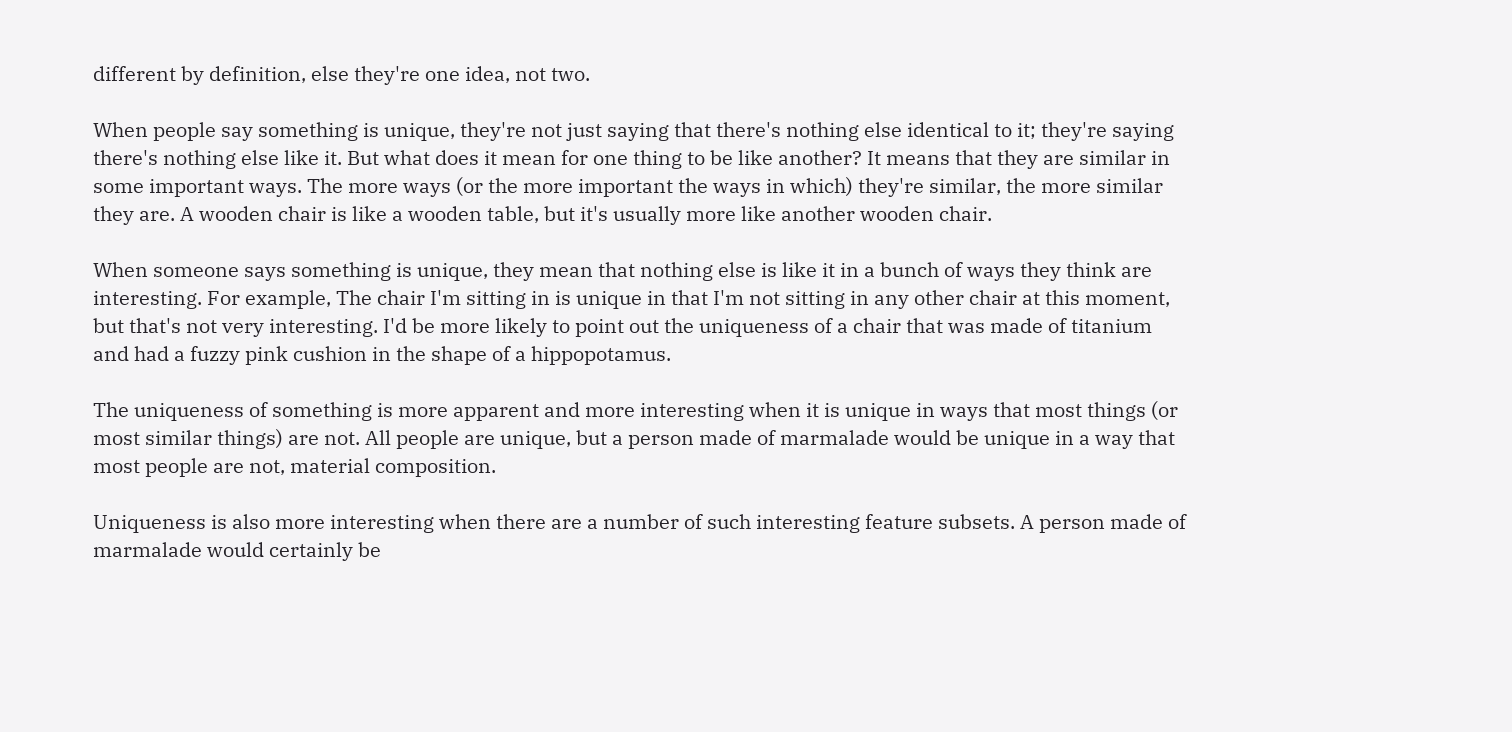different by definition, else they're one idea, not two.

When people say something is unique, they're not just saying that there's nothing else identical to it; they're saying there's nothing else like it. But what does it mean for one thing to be like another? It means that they are similar in some important ways. The more ways (or the more important the ways in which) they're similar, the more similar they are. A wooden chair is like a wooden table, but it's usually more like another wooden chair.

When someone says something is unique, they mean that nothing else is like it in a bunch of ways they think are interesting. For example, The chair I'm sitting in is unique in that I'm not sitting in any other chair at this moment, but that's not very interesting. I'd be more likely to point out the uniqueness of a chair that was made of titanium and had a fuzzy pink cushion in the shape of a hippopotamus.

The uniqueness of something is more apparent and more interesting when it is unique in ways that most things (or most similar things) are not. All people are unique, but a person made of marmalade would be unique in a way that most people are not, material composition.

Uniqueness is also more interesting when there are a number of such interesting feature subsets. A person made of marmalade would certainly be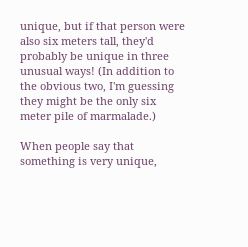unique, but if that person were also six meters tall, they'd probably be unique in three unusual ways! (In addition to the obvious two, I'm guessing they might be the only six meter pile of marmalade.)

When people say that something is very unique,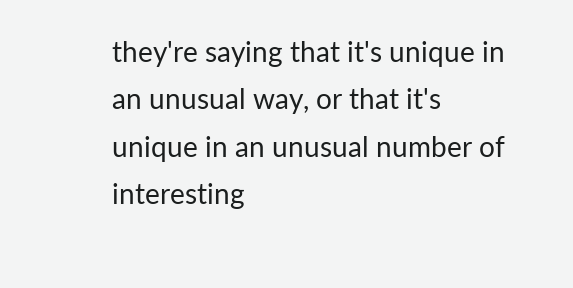they're saying that it's unique in an unusual way, or that it's unique in an unusual number of interesting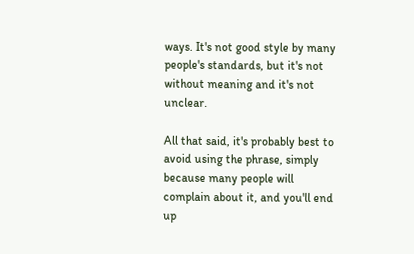ways. It's not good style by many people's standards, but it's not without meaning and it's not unclear.

All that said, it's probably best to avoid using the phrase, simply because many people will complain about it, and you'll end up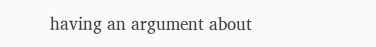having an argument about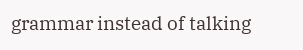grammar instead of talking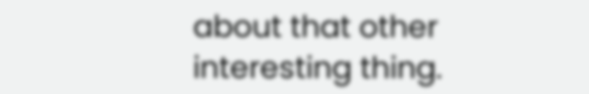about that other interesting thing.